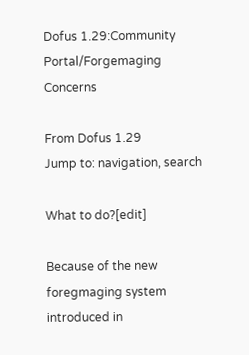Dofus 1.29:Community Portal/Forgemaging Concerns

From Dofus 1.29
Jump to: navigation, search

What to do?[edit]

Because of the new foregmaging system introduced in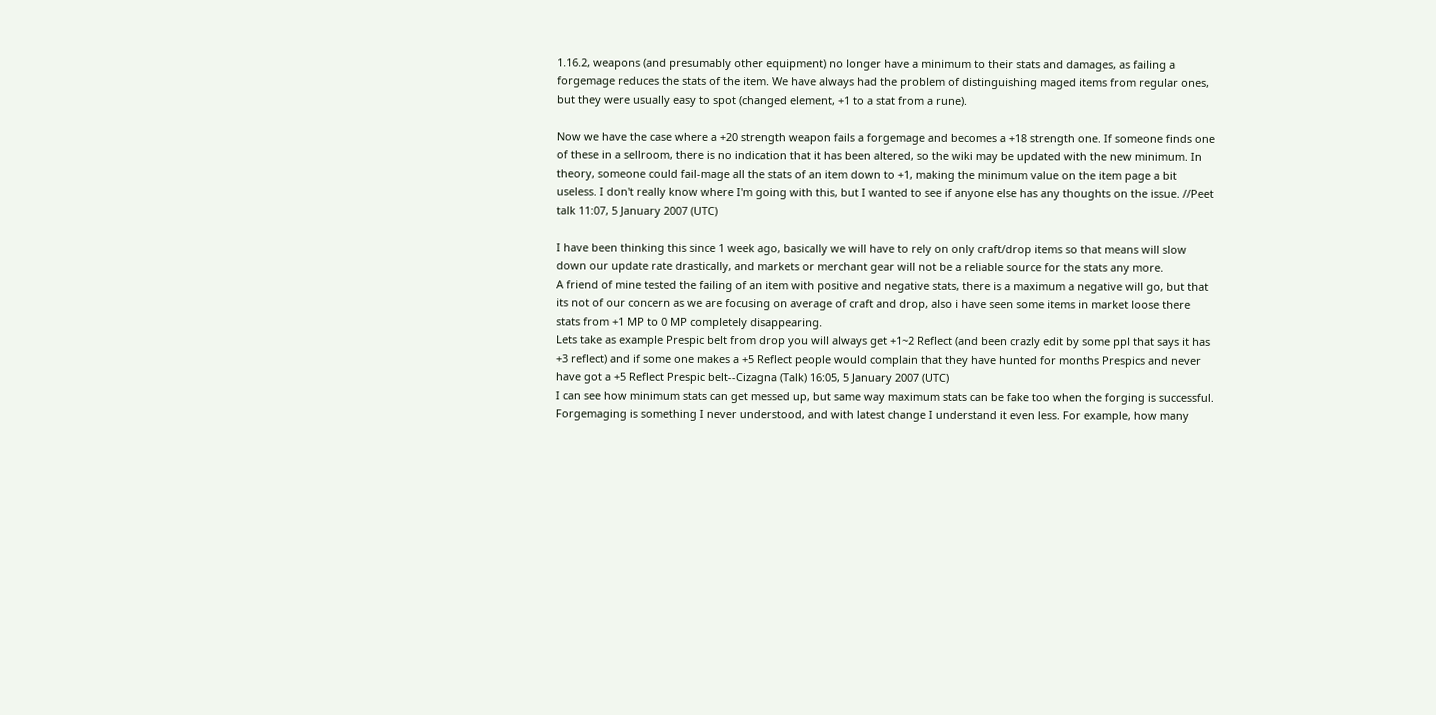1.16.2, weapons (and presumably other equipment) no longer have a minimum to their stats and damages, as failing a forgemage reduces the stats of the item. We have always had the problem of distinguishing maged items from regular ones, but they were usually easy to spot (changed element, +1 to a stat from a rune).

Now we have the case where a +20 strength weapon fails a forgemage and becomes a +18 strength one. If someone finds one of these in a sellroom, there is no indication that it has been altered, so the wiki may be updated with the new minimum. In theory, someone could fail-mage all the stats of an item down to +1, making the minimum value on the item page a bit useless. I don't really know where I'm going with this, but I wanted to see if anyone else has any thoughts on the issue. //Peet talk 11:07, 5 January 2007 (UTC)

I have been thinking this since 1 week ago, basically we will have to rely on only craft/drop items so that means will slow down our update rate drastically, and markets or merchant gear will not be a reliable source for the stats any more.
A friend of mine tested the failing of an item with positive and negative stats, there is a maximum a negative will go, but that its not of our concern as we are focusing on average of craft and drop, also i have seen some items in market loose there stats from +1 MP to 0 MP completely disappearing.
Lets take as example Prespic belt from drop you will always get +1~2 Reflect (and been crazly edit by some ppl that says it has +3 reflect) and if some one makes a +5 Reflect people would complain that they have hunted for months Prespics and never have got a +5 Reflect Prespic belt--Cizagna (Talk) 16:05, 5 January 2007 (UTC)
I can see how minimum stats can get messed up, but same way maximum stats can be fake too when the forging is successful. Forgemaging is something I never understood, and with latest change I understand it even less. For example, how many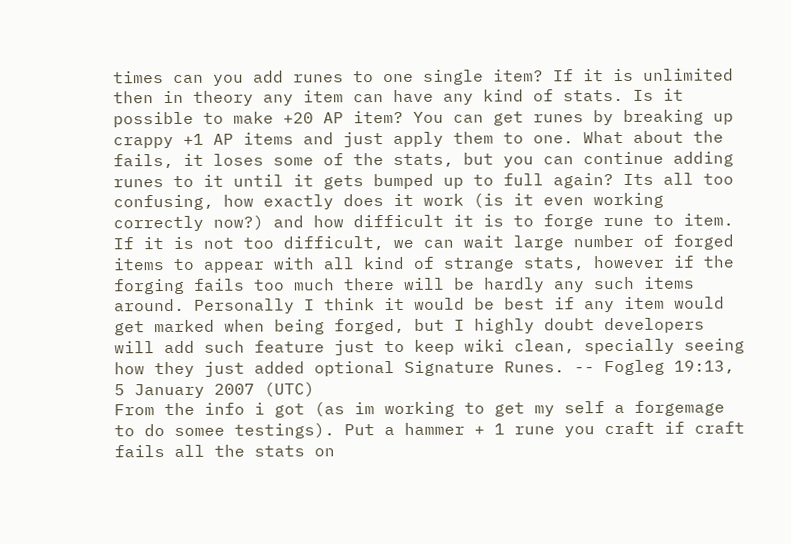times can you add runes to one single item? If it is unlimited then in theory any item can have any kind of stats. Is it possible to make +20 AP item? You can get runes by breaking up crappy +1 AP items and just apply them to one. What about the fails, it loses some of the stats, but you can continue adding runes to it until it gets bumped up to full again? Its all too confusing, how exactly does it work (is it even working correctly now?) and how difficult it is to forge rune to item. If it is not too difficult, we can wait large number of forged items to appear with all kind of strange stats, however if the forging fails too much there will be hardly any such items around. Personally I think it would be best if any item would get marked when being forged, but I highly doubt developers will add such feature just to keep wiki clean, specially seeing how they just added optional Signature Runes. -- Fogleg 19:13, 5 January 2007 (UTC)
From the info i got (as im working to get my self a forgemage to do somee testings). Put a hammer + 1 rune you craft if craft fails all the stats on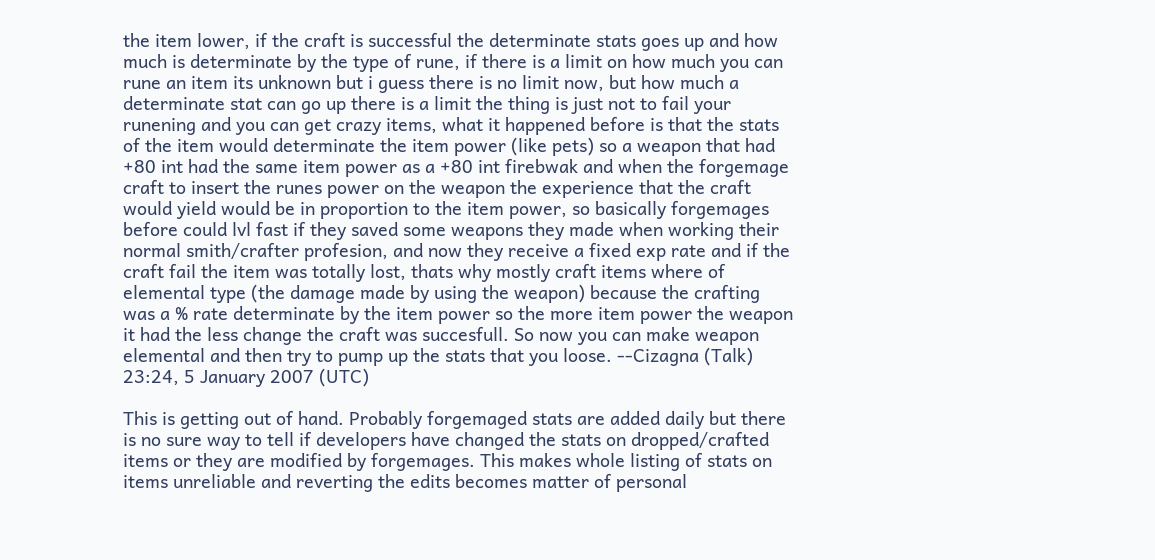the item lower, if the craft is successful the determinate stats goes up and how much is determinate by the type of rune, if there is a limit on how much you can rune an item its unknown but i guess there is no limit now, but how much a determinate stat can go up there is a limit the thing is just not to fail your runening and you can get crazy items, what it happened before is that the stats of the item would determinate the item power (like pets) so a weapon that had +80 int had the same item power as a +80 int firebwak and when the forgemage craft to insert the runes power on the weapon the experience that the craft would yield would be in proportion to the item power, so basically forgemages before could lvl fast if they saved some weapons they made when working their normal smith/crafter profesion, and now they receive a fixed exp rate and if the craft fail the item was totally lost, thats why mostly craft items where of elemental type (the damage made by using the weapon) because the crafting was a % rate determinate by the item power so the more item power the weapon it had the less change the craft was succesfull. So now you can make weapon elemental and then try to pump up the stats that you loose. --Cizagna (Talk) 23:24, 5 January 2007 (UTC)

This is getting out of hand. Probably forgemaged stats are added daily but there is no sure way to tell if developers have changed the stats on dropped/crafted items or they are modified by forgemages. This makes whole listing of stats on items unreliable and reverting the edits becomes matter of personal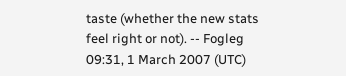taste (whether the new stats feel right or not). -- Fogleg 09:31, 1 March 2007 (UTC)